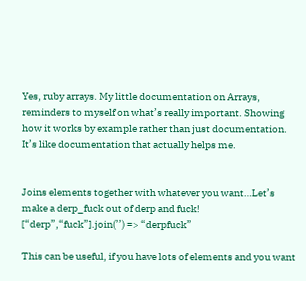Yes, ruby arrays. My little documentation on Arrays, reminders to myself on what’s really important. Showing how it works by example rather than just documentation. It’s like documentation that actually helps me.


Joins elements together with whatever you want…Let’s make a derp_fuck out of derp and fuck! [“derp”,“fuck”].join(’’) => “derpfuck”

This can be useful, if you have lots of elements and you want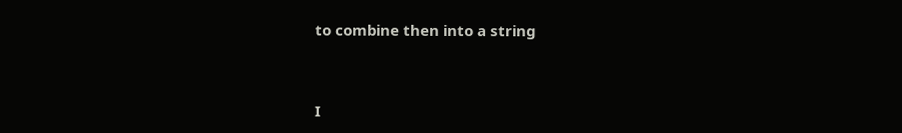to combine then into a string


I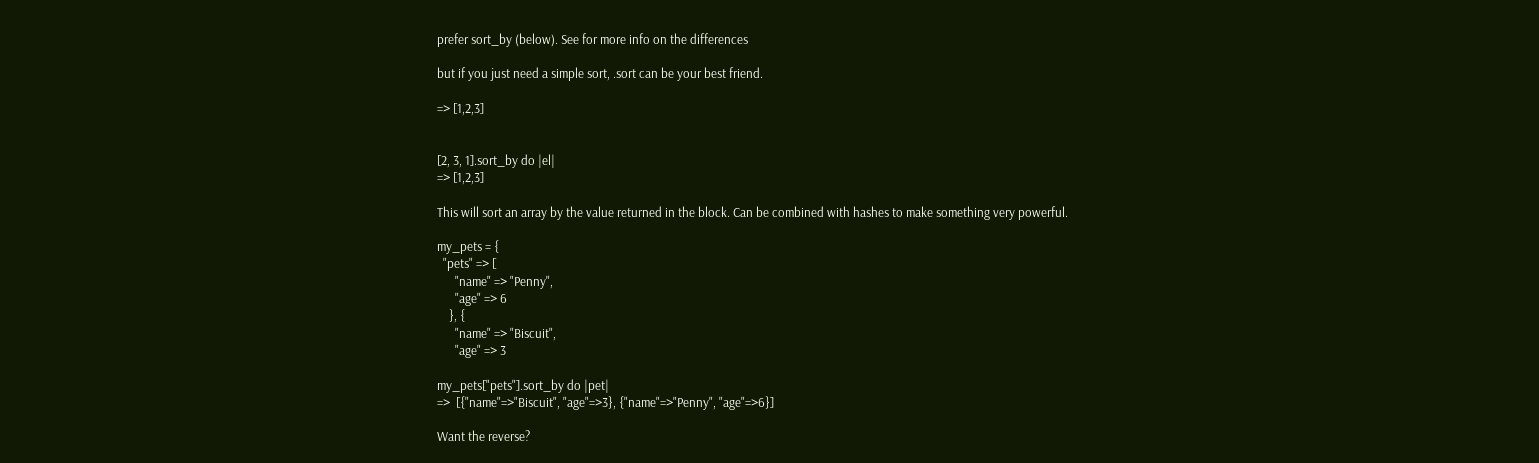prefer sort_by (below). See for more info on the differences

but if you just need a simple sort, .sort can be your best friend.

=> [1,2,3]


[2, 3, 1].sort_by do |el|
=> [1,2,3]

This will sort an array by the value returned in the block. Can be combined with hashes to make something very powerful.

my_pets = {
  "pets" => [
      "name" => "Penny",
      "age" => 6
    }, {
      "name" => "Biscuit",
      "age" => 3

my_pets["pets"].sort_by do |pet|
=>  [{"name"=>"Biscuit", "age"=>3}, {"name"=>"Penny", "age"=>6}]

Want the reverse?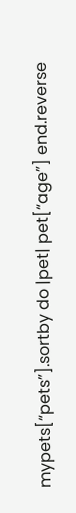mypets[“pets”].sortby do |pet| pet[“age”] end.reverse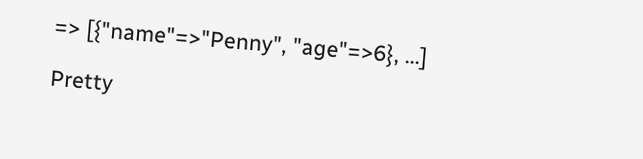=> [{"name"=>"Penny", "age"=>6}, ...]

Pretty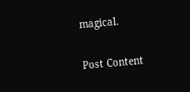magical.

Post Content